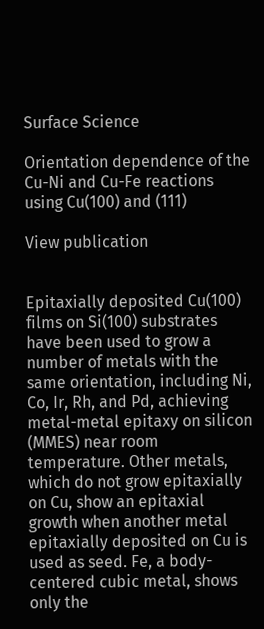Surface Science

Orientation dependence of the Cu-Ni and Cu-Fe reactions using Cu(100) and (111)

View publication


Epitaxially deposited Cu(100) films on Si(100) substrates have been used to grow a number of metals with the same orientation, including Ni, Co, Ir, Rh, and Pd, achieving metal-metal epitaxy on silicon (MMES) near room temperature. Other metals, which do not grow epitaxially on Cu, show an epitaxial growth when another metal epitaxially deposited on Cu is used as seed. Fe, a body-centered cubic metal, shows only the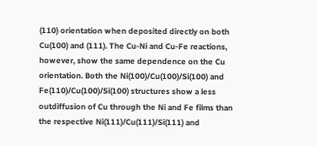(110) orientation when deposited directly on both Cu(100) and (111). The Cu-Ni and Cu-Fe reactions, however, show the same dependence on the Cu orientation. Both the Ni(100)/Cu(100)/Si(100) and Fe(110)/Cu(100)/Si(100) structures show a less outdiffusion of Cu through the Ni and Fe films than the respective Ni(111)/Cu(111)/Si(111) and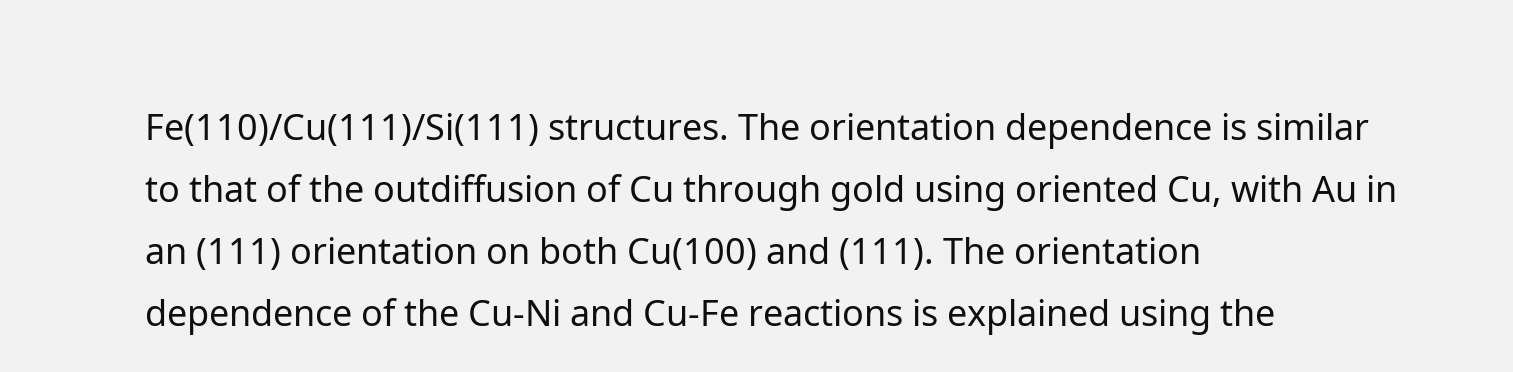Fe(110)/Cu(111)/Si(111) structures. The orientation dependence is similar to that of the outdiffusion of Cu through gold using oriented Cu, with Au in an (111) orientation on both Cu(100) and (111). The orientation dependence of the Cu-Ni and Cu-Fe reactions is explained using the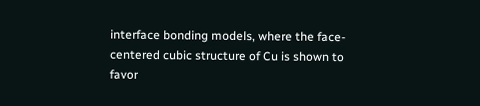interface bonding models, where the face-centered cubic structure of Cu is shown to favor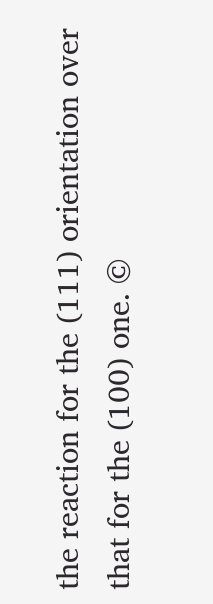the reaction for the (111) orientation over that for the (100) one. ©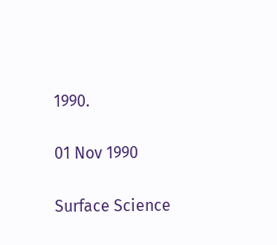1990.


01 Nov 1990


Surface Science